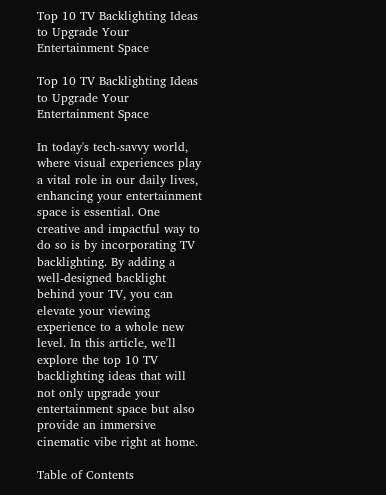Top 10 TV Backlighting Ideas to Upgrade Your Entertainment Space

Top 10 TV Backlighting Ideas to Upgrade Your Entertainment Space

In today's tech-savvy world, where visual experiences play a vital role in our daily lives, enhancing your entertainment space is essential. One creative and impactful way to do so is by incorporating TV backlighting. By adding a well-designed backlight behind your TV, you can elevate your viewing experience to a whole new level. In this article, we'll explore the top 10 TV backlighting ideas that will not only upgrade your entertainment space but also provide an immersive cinematic vibe right at home.

Table of Contents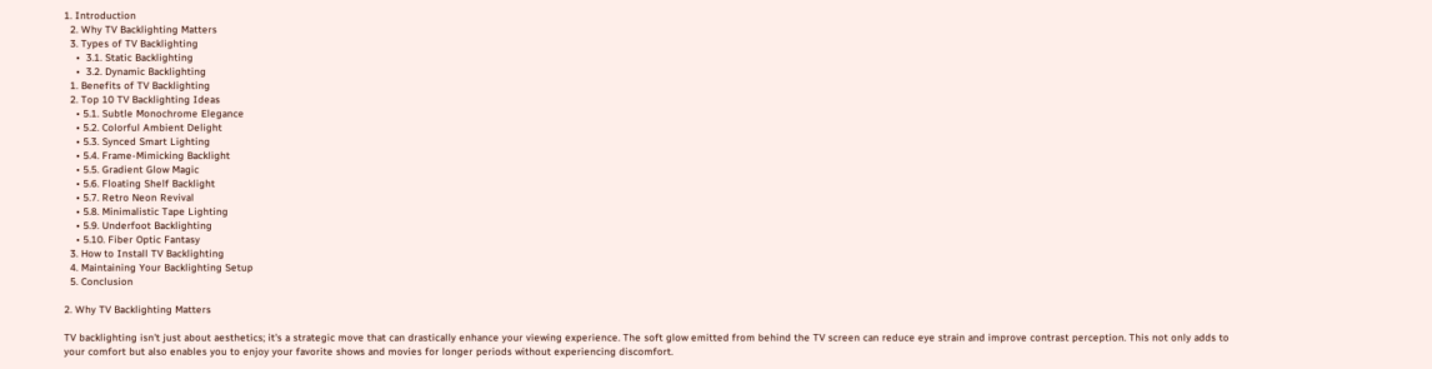1. Introduction
  2. Why TV Backlighting Matters
  3. Types of TV Backlighting
    •  3.1. Static Backlighting
    •  3.2. Dynamic Backlighting
  1. Benefits of TV Backlighting
  2. Top 10 TV Backlighting Ideas
    • 5.1. Subtle Monochrome Elegance
    • 5.2. Colorful Ambient Delight
    • 5.3. Synced Smart Lighting
    • 5.4. Frame-Mimicking Backlight
    • 5.5. Gradient Glow Magic
    • 5.6. Floating Shelf Backlight
    • 5.7. Retro Neon Revival
    • 5.8. Minimalistic Tape Lighting
    • 5.9. Underfoot Backlighting
    • 5.10. Fiber Optic Fantasy
  3. How to Install TV Backlighting
  4. Maintaining Your Backlighting Setup
  5. Conclusion

2. Why TV Backlighting Matters

TV backlighting isn't just about aesthetics; it's a strategic move that can drastically enhance your viewing experience. The soft glow emitted from behind the TV screen can reduce eye strain and improve contrast perception. This not only adds to your comfort but also enables you to enjoy your favorite shows and movies for longer periods without experiencing discomfort.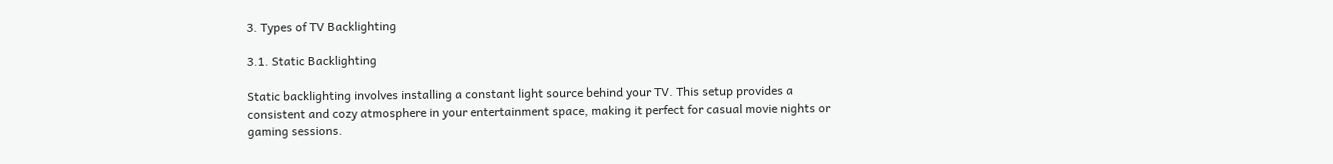3. Types of TV Backlighting

3.1. Static Backlighting

Static backlighting involves installing a constant light source behind your TV. This setup provides a consistent and cozy atmosphere in your entertainment space, making it perfect for casual movie nights or gaming sessions.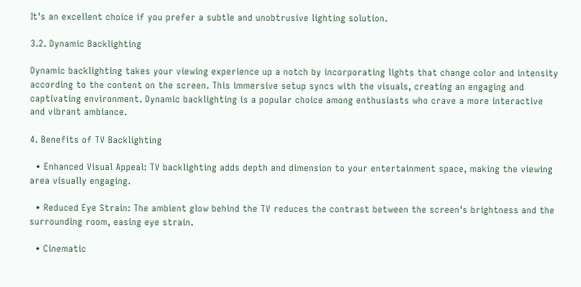It's an excellent choice if you prefer a subtle and unobtrusive lighting solution.

3.2. Dynamic Backlighting

Dynamic backlighting takes your viewing experience up a notch by incorporating lights that change color and intensity according to the content on the screen. This immersive setup syncs with the visuals, creating an engaging and captivating environment. Dynamic backlighting is a popular choice among enthusiasts who crave a more interactive and vibrant ambiance.

4. Benefits of TV Backlighting

  • Enhanced Visual Appeal: TV backlighting adds depth and dimension to your entertainment space, making the viewing area visually engaging.

  • Reduced Eye Strain: The ambient glow behind the TV reduces the contrast between the screen's brightness and the surrounding room, easing eye strain.

  • Cinematic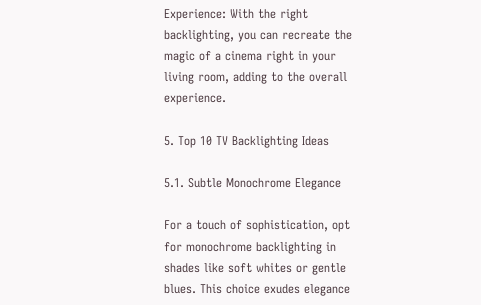Experience: With the right backlighting, you can recreate the magic of a cinema right in your living room, adding to the overall experience.

5. Top 10 TV Backlighting Ideas

5.1. Subtle Monochrome Elegance

For a touch of sophistication, opt for monochrome backlighting in shades like soft whites or gentle blues. This choice exudes elegance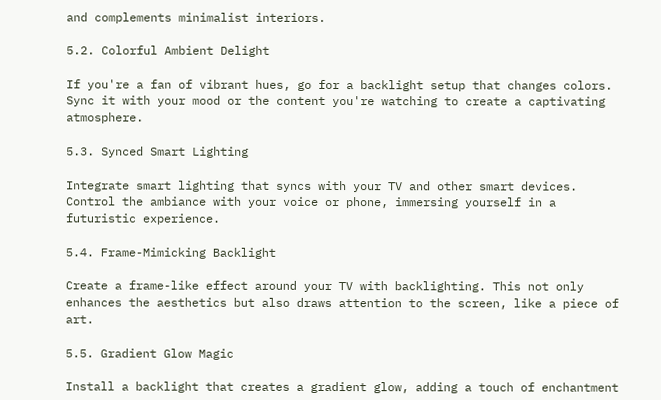and complements minimalist interiors.

5.2. Colorful Ambient Delight

If you're a fan of vibrant hues, go for a backlight setup that changes colors. Sync it with your mood or the content you're watching to create a captivating atmosphere.

5.3. Synced Smart Lighting

Integrate smart lighting that syncs with your TV and other smart devices. Control the ambiance with your voice or phone, immersing yourself in a futuristic experience.

5.4. Frame-Mimicking Backlight

Create a frame-like effect around your TV with backlighting. This not only enhances the aesthetics but also draws attention to the screen, like a piece of art.

5.5. Gradient Glow Magic

Install a backlight that creates a gradient glow, adding a touch of enchantment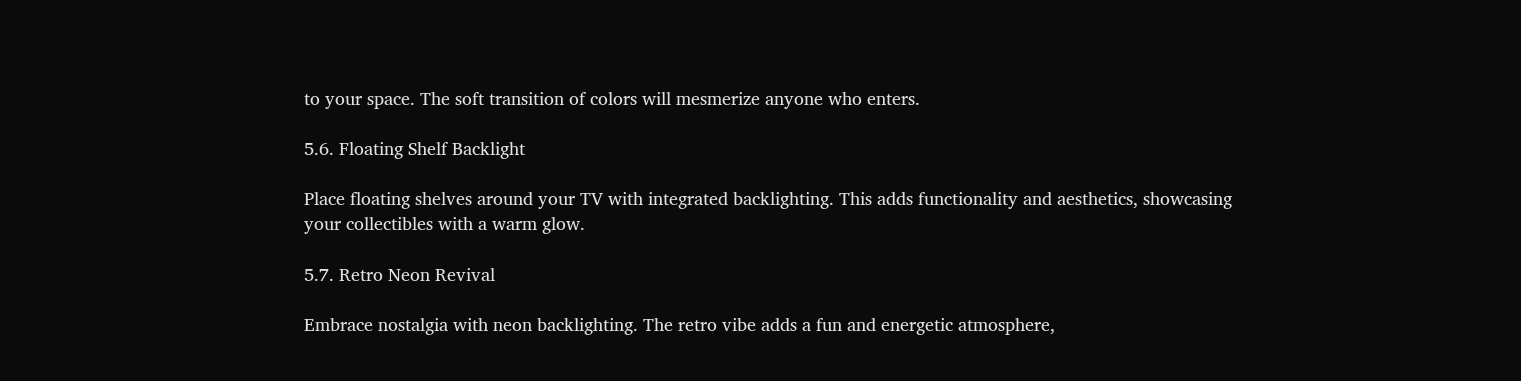to your space. The soft transition of colors will mesmerize anyone who enters.

5.6. Floating Shelf Backlight

Place floating shelves around your TV with integrated backlighting. This adds functionality and aesthetics, showcasing your collectibles with a warm glow.

5.7. Retro Neon Revival

Embrace nostalgia with neon backlighting. The retro vibe adds a fun and energetic atmosphere,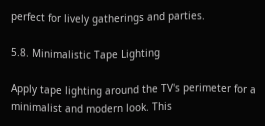perfect for lively gatherings and parties.

5.8. Minimalistic Tape Lighting

Apply tape lighting around the TV's perimeter for a minimalist and modern look. This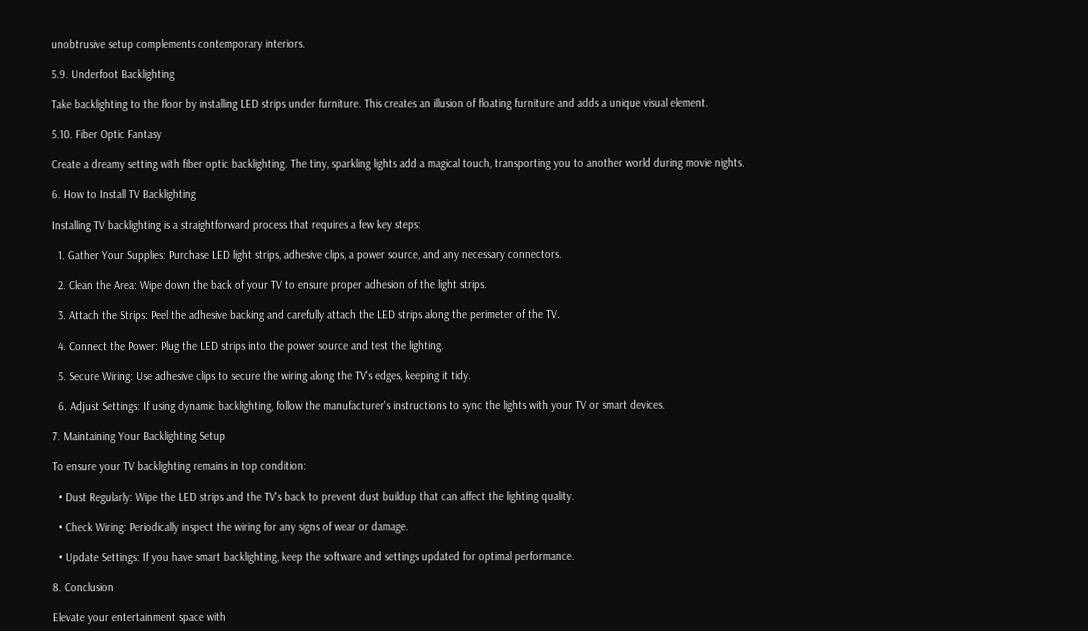unobtrusive setup complements contemporary interiors.

5.9. Underfoot Backlighting

Take backlighting to the floor by installing LED strips under furniture. This creates an illusion of floating furniture and adds a unique visual element.

5.10. Fiber Optic Fantasy

Create a dreamy setting with fiber optic backlighting. The tiny, sparkling lights add a magical touch, transporting you to another world during movie nights.

6. How to Install TV Backlighting

Installing TV backlighting is a straightforward process that requires a few key steps:

  1. Gather Your Supplies: Purchase LED light strips, adhesive clips, a power source, and any necessary connectors.

  2. Clean the Area: Wipe down the back of your TV to ensure proper adhesion of the light strips.

  3. Attach the Strips: Peel the adhesive backing and carefully attach the LED strips along the perimeter of the TV.

  4. Connect the Power: Plug the LED strips into the power source and test the lighting.

  5. Secure Wiring: Use adhesive clips to secure the wiring along the TV's edges, keeping it tidy.

  6. Adjust Settings: If using dynamic backlighting, follow the manufacturer's instructions to sync the lights with your TV or smart devices.

7. Maintaining Your Backlighting Setup

To ensure your TV backlighting remains in top condition:

  • Dust Regularly: Wipe the LED strips and the TV's back to prevent dust buildup that can affect the lighting quality.

  • Check Wiring: Periodically inspect the wiring for any signs of wear or damage.

  • Update Settings: If you have smart backlighting, keep the software and settings updated for optimal performance.

8. Conclusion

Elevate your entertainment space with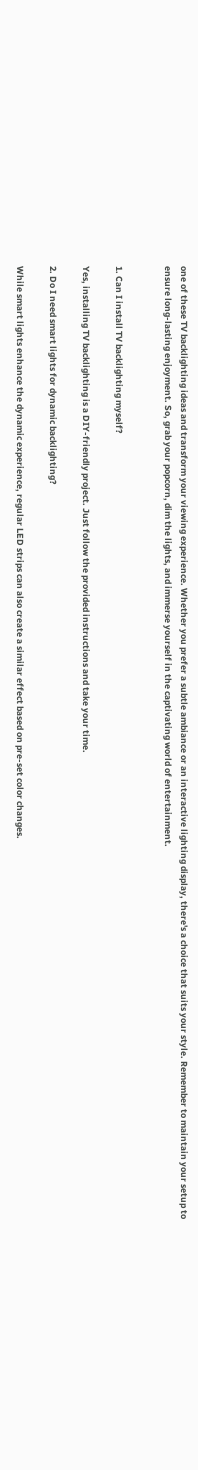one of these TV backlighting ideas and transform your viewing experience. Whether you prefer a subtle ambiance or an interactive lighting display, there's a choice that suits your style. Remember to maintain your setup to ensure long-lasting enjoyment. So, grab your popcorn, dim the lights, and immerse yourself in the captivating world of entertainment.


1. Can I install TV backlighting myself?

Yes, installing TV backlighting is a DIY-friendly project. Just follow the provided instructions and take your time.

2. Do I need smart lights for dynamic backlighting?

While smart lights enhance the dynamic experience, regular LED strips can also create a similar effect based on pre-set color changes.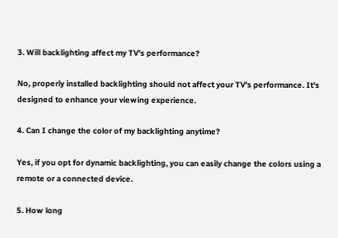3. Will backlighting affect my TV's performance?

No, properly installed backlighting should not affect your TV's performance. It's designed to enhance your viewing experience.

4. Can I change the color of my backlighting anytime?

Yes, if you opt for dynamic backlighting, you can easily change the colors using a remote or a connected device.

5. How long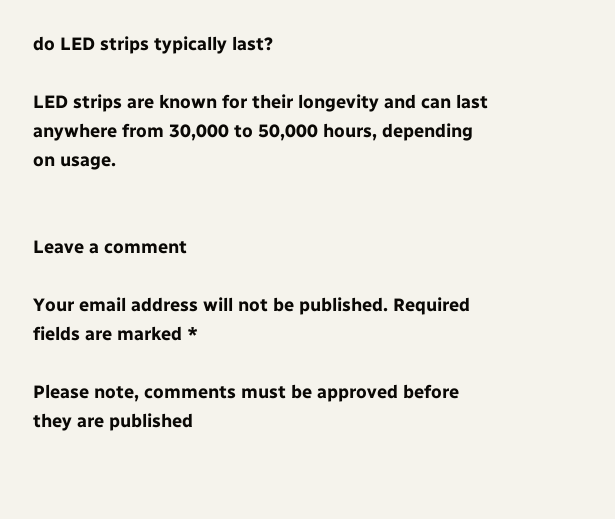do LED strips typically last?

LED strips are known for their longevity and can last anywhere from 30,000 to 50,000 hours, depending on usage.


Leave a comment

Your email address will not be published. Required fields are marked *

Please note, comments must be approved before they are published